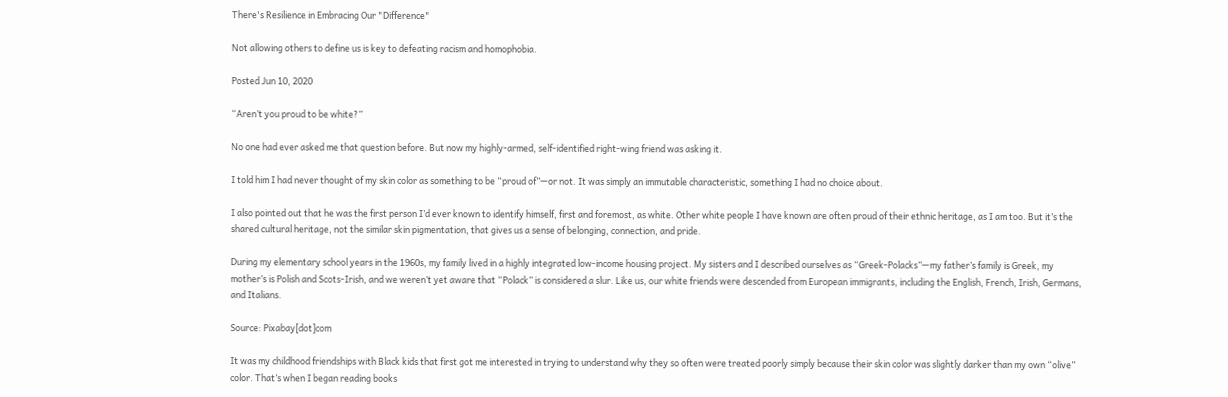There's Resilience in Embracing Our "Difference"

Not allowing others to define us is key to defeating racism and homophobia.

Posted Jun 10, 2020

“Aren’t you proud to be white?”

No one had ever asked me that question before. But now my highly-armed, self-identified right-wing friend was asking it.

I told him I had never thought of my skin color as something to be “proud of”—or not. It was simply an immutable characteristic, something I had no choice about.

I also pointed out that he was the first person I’d ever known to identify himself, first and foremost, as white. Other white people I have known are often proud of their ethnic heritage, as I am too. But it’s the shared cultural heritage, not the similar skin pigmentation, that gives us a sense of belonging, connection, and pride.

During my elementary school years in the 1960s, my family lived in a highly integrated low-income housing project. My sisters and I described ourselves as “Greek-Polacks”—my father’s family is Greek, my mother’s is Polish and Scots-Irish, and we weren’t yet aware that “Polack” is considered a slur. Like us, our white friends were descended from European immigrants, including the English, French, Irish, Germans, and Italians.

Source: Pixabay[dot]com

It was my childhood friendships with Black kids that first got me interested in trying to understand why they so often were treated poorly simply because their skin color was slightly darker than my own “olive” color. That’s when I began reading books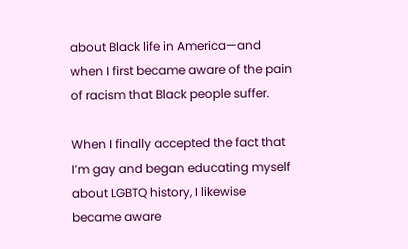about Black life in America—and when I first became aware of the pain of racism that Black people suffer.

When I finally accepted the fact that I’m gay and began educating myself about LGBTQ history, I likewise became aware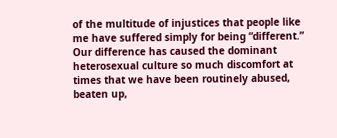of the multitude of injustices that people like me have suffered simply for being “different.” Our difference has caused the dominant heterosexual culture so much discomfort at times that we have been routinely abused, beaten up,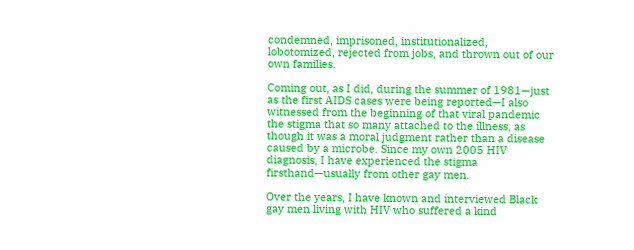condemned, imprisoned, institutionalized, lobotomized, rejected from jobs, and thrown out of our own families.

Coming out, as I did, during the summer of 1981—just as the first AIDS cases were being reported—I also witnessed from the beginning of that viral pandemic the stigma that so many attached to the illness, as though it was a moral judgment rather than a disease caused by a microbe. Since my own 2005 HIV diagnosis, I have experienced the stigma firsthand—usually from other gay men.

Over the years, I have known and interviewed Black gay men living with HIV who suffered a kind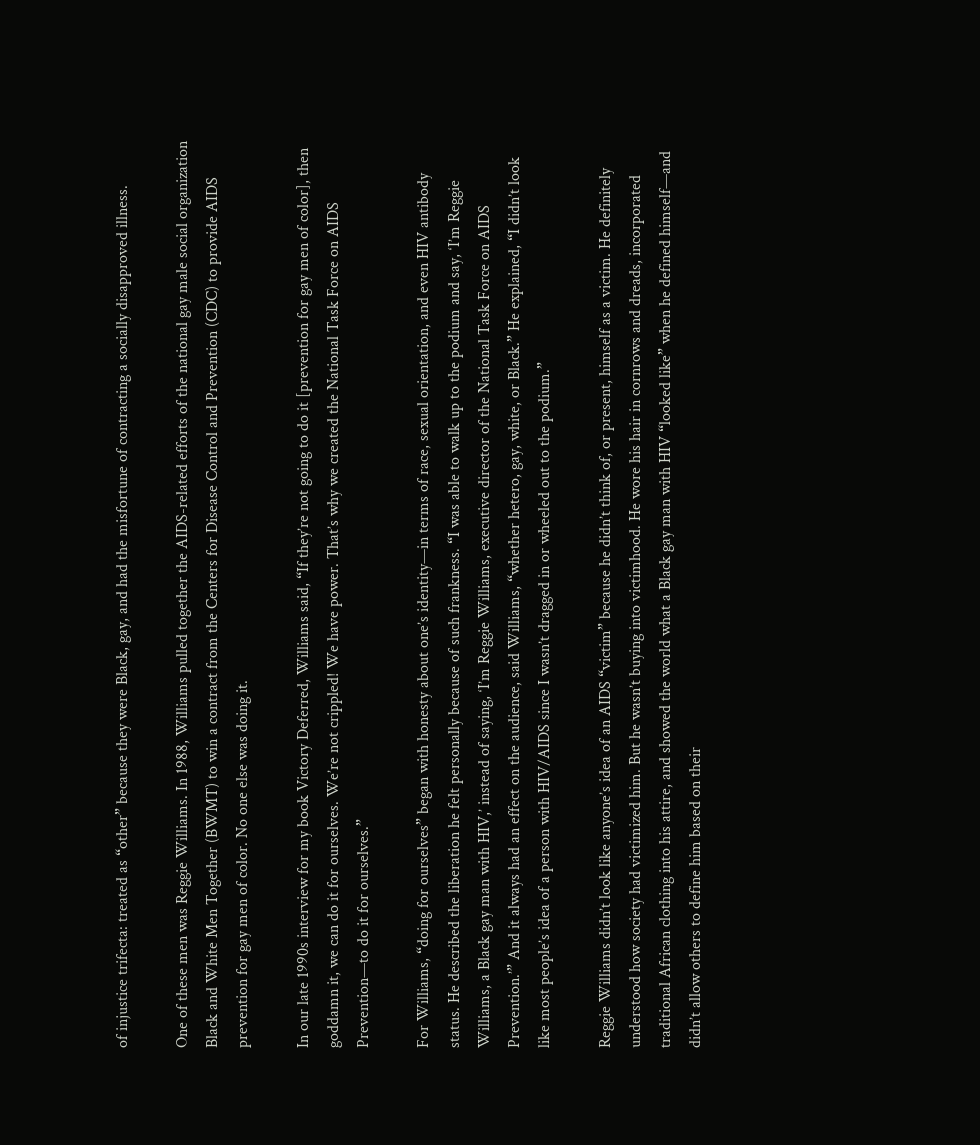of injustice trifecta: treated as “other” because they were Black, gay, and had the misfortune of contracting a socially disapproved illness.

One of these men was Reggie Williams. In 1988, Williams pulled together the AIDS-related efforts of the national gay male social organization Black and White Men Together (BWMT) to win a contract from the Centers for Disease Control and Prevention (CDC) to provide AIDS prevention for gay men of color. No one else was doing it.

In our late 1990s interview for my book Victory Deferred, Williams said, “If they’re not going to do it [prevention for gay men of color], then goddamn it, we can do it for ourselves. We’re not crippled! We have power. That’s why we created the National Task Force on AIDS Prevention—to do it for ourselves.”

For Williams, “doing for ourselves” began with honesty about one’s identity—in terms of race, sexual orientation, and even HIV antibody status. He described the liberation he felt personally because of such frankness. “I was able to walk up to the podium and say, ‘I’m Reggie Williams, a Black gay man with HIV,’ instead of saying, ‘I’m Reggie Williams, executive director of the National Task Force on AIDS Prevention.’” And it always had an effect on the audience, said Williams, “whether hetero, gay, white, or Black.” He explained, “I didn’t look like most people’s idea of a person with HIV/AIDS since I wasn’t dragged in or wheeled out to the podium.”

Reggie Williams didn’t look like anyone’s idea of an AIDS “victim” because he didn’t think of, or present, himself as a victim. He definitely understood how society had victimized him. But he wasn’t buying into victimhood. He wore his hair in cornrows and dreads, incorporated traditional African clothing into his attire, and showed the world what a Black gay man with HIV “looked like” when he defined himself—and didn’t allow others to define him based on their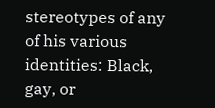stereotypes of any of his various identities: Black, gay, or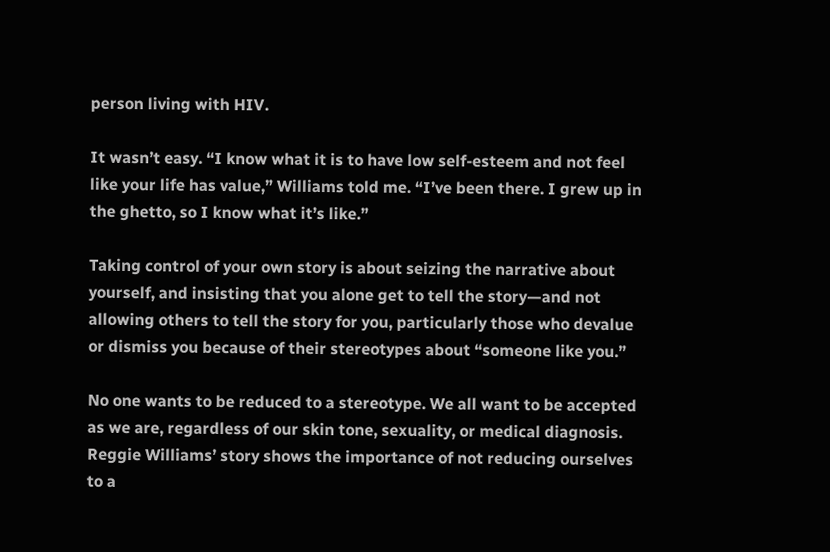person living with HIV.

It wasn’t easy. “I know what it is to have low self-esteem and not feel like your life has value,” Williams told me. “I’ve been there. I grew up in the ghetto, so I know what it’s like.”

Taking control of your own story is about seizing the narrative about yourself, and insisting that you alone get to tell the story—and not allowing others to tell the story for you, particularly those who devalue or dismiss you because of their stereotypes about “someone like you.”

No one wants to be reduced to a stereotype. We all want to be accepted as we are, regardless of our skin tone, sexuality, or medical diagnosis. Reggie Williams’ story shows the importance of not reducing ourselves to a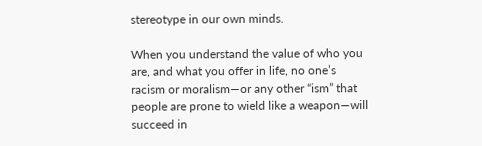stereotype in our own minds.

When you understand the value of who you are, and what you offer in life, no one’s racism or moralism—or any other “ism” that people are prone to wield like a weapon—will succeed in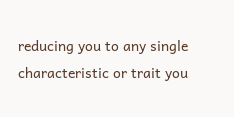reducing you to any single characteristic or trait you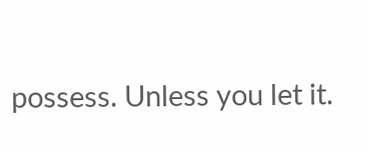possess. Unless you let it.